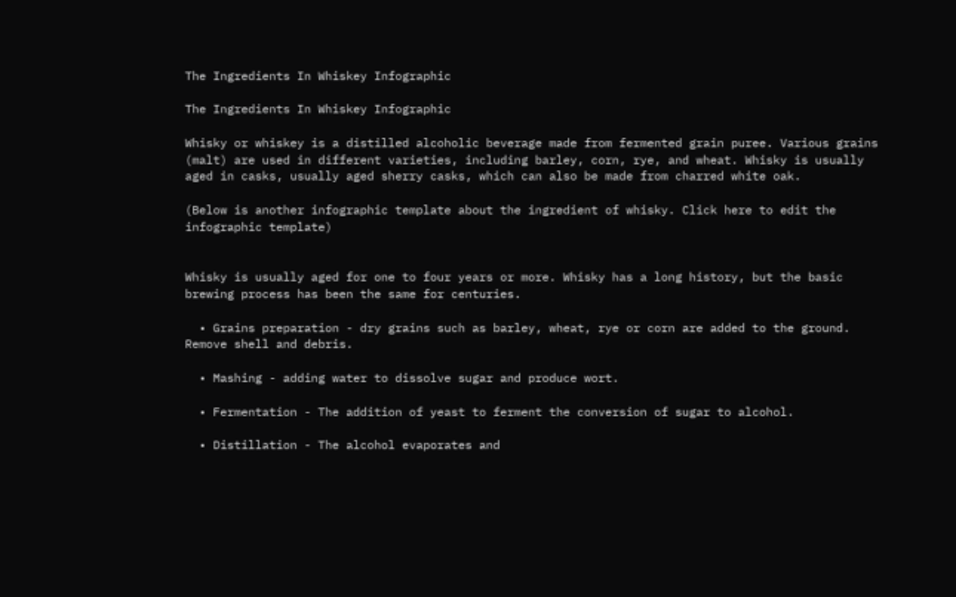The Ingredients In Whiskey Infographic

The Ingredients In Whiskey Infographic

Whisky or whiskey is a distilled alcoholic beverage made from fermented grain puree. Various grains (malt) are used in different varieties, including barley, corn, rye, and wheat. Whisky is usually aged in casks, usually aged sherry casks, which can also be made from charred white oak.

(Below is another infographic template about the ingredient of whisky. Click here to edit the infographic template)


Whisky is usually aged for one to four years or more. Whisky has a long history, but the basic brewing process has been the same for centuries.

  • Grains preparation - dry grains such as barley, wheat, rye or corn are added to the ground. Remove shell and debris.

  • Mashing - adding water to dissolve sugar and produce wort.

  • Fermentation - The addition of yeast to ferment the conversion of sugar to alcohol.

  • Distillation - The alcohol evaporates and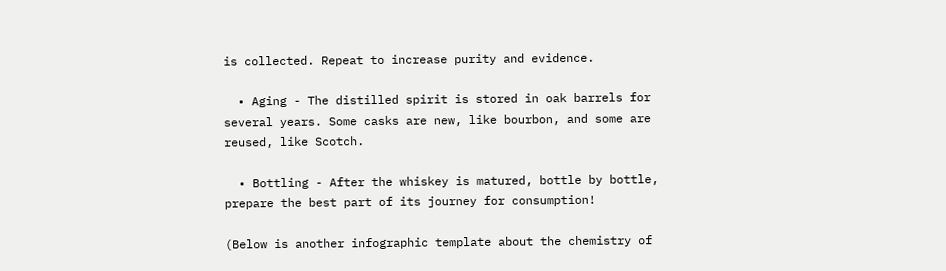is collected. Repeat to increase purity and evidence.

  • Aging - The distilled spirit is stored in oak barrels for several years. Some casks are new, like bourbon, and some are reused, like Scotch.

  • Bottling - After the whiskey is matured, bottle by bottle, prepare the best part of its journey for consumption!

(Below is another infographic template about the chemistry of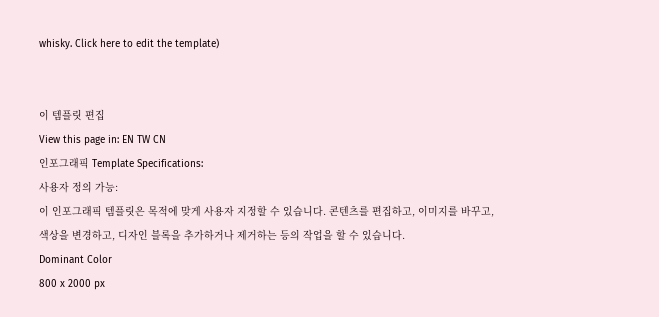whisky. Click here to edit the template)


이 템플릿 편집
View this page in: EN TW CN
인포그래픽 Template Specifications:
사용자 정의 가능:
이 인포그래픽 템플릿은 목적에 맞게 사용자 지정할 수 있습니다. 콘텐츠를 편집하고, 이미지를 바꾸고, 색상을 변경하고, 디자인 블록을 추가하거나 제거하는 등의 작업을 할 수 있습니다.
Dominant Color
800 x 2000 px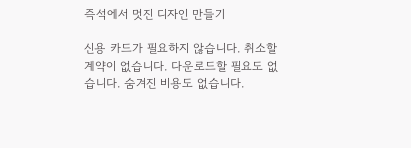즉석에서 멋진 디자인 만들기

신용 카드가 필요하지 않습니다. 취소할 계약이 없습니다. 다운로드할 필요도 없습니다. 숨겨진 비용도 없습니다.